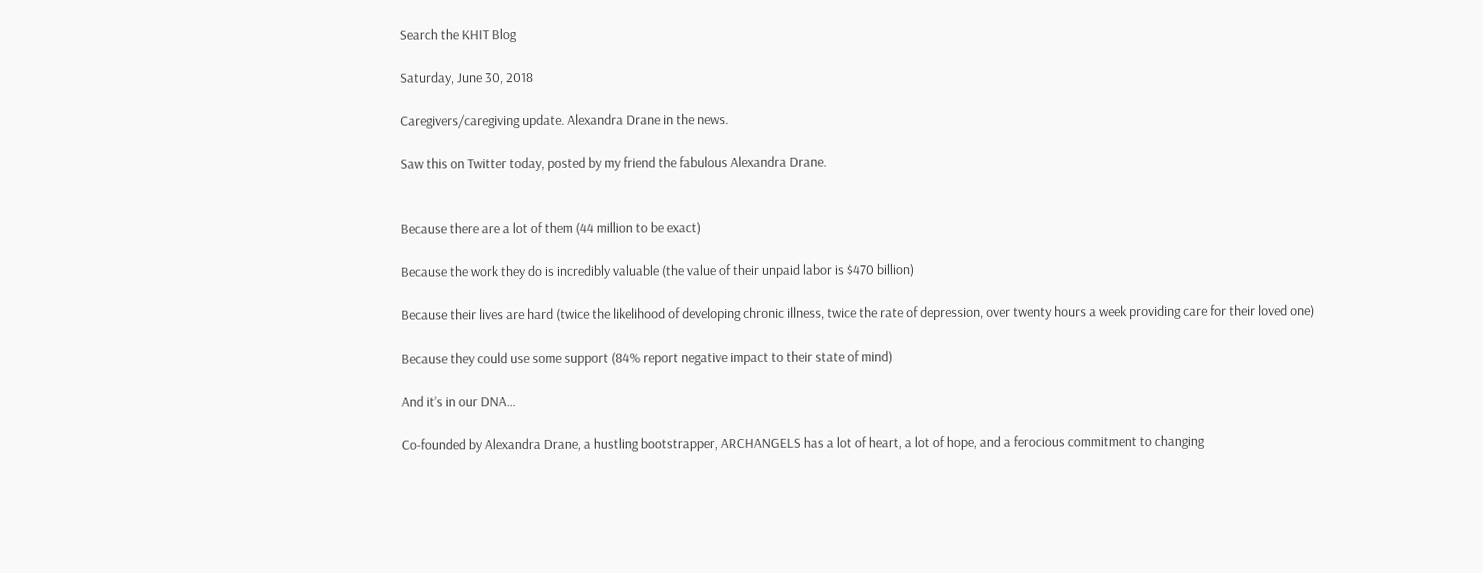Search the KHIT Blog

Saturday, June 30, 2018

Caregivers/caregiving update. Alexandra Drane in the news.

Saw this on Twitter today, posted by my friend the fabulous Alexandra Drane.


Because there are a lot of them (44 million to be exact)

Because the work they do is incredibly valuable (the value of their unpaid labor is $470 billion)

Because their lives are hard (twice the likelihood of developing chronic illness, twice the rate of depression, over twenty hours a week providing care for their loved one)

Because they could use some support (84% report negative impact to their state of mind)

And it’s in our DNA…

Co-founded by Alexandra Drane, a hustling bootstrapper, ARCHANGELS has a lot of heart, a lot of hope, and a ferocious commitment to changing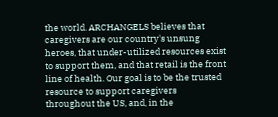the world. ARCHANGELS believes that caregivers are our country's unsung heroes, that under-utilized resources exist to support them, and that retail is the front line of health. Our goal is to be the trusted resource to support caregivers throughout the US, and, in the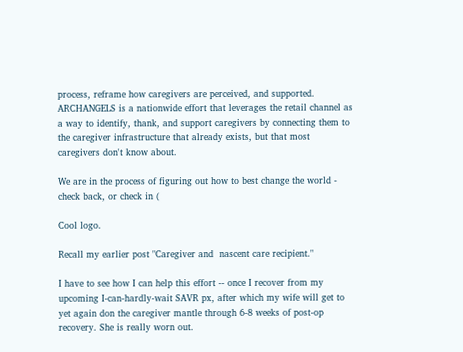process, reframe how caregivers are perceived, and supported. ARCHANGELS is a nationwide effort that leverages the retail channel as a way to identify, thank, and support caregivers by connecting them to the caregiver infrastructure that already exists, but that most caregivers don't know about.

We are in the process of figuring out how to best change the world - check back, or check in (

Cool logo.

Recall my earlier post "Caregiver and  nascent care recipient."

I have to see how I can help this effort -- once I recover from my upcoming I-can-hardly-wait SAVR px, after which my wife will get to yet again don the caregiver mantle through 6-8 weeks of post-op recovery. She is really worn out.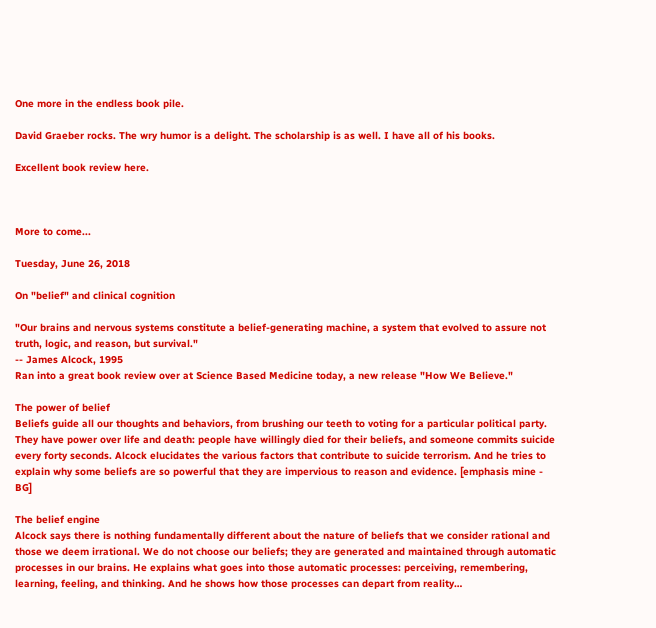One more in the endless book pile.

David Graeber rocks. The wry humor is a delight. The scholarship is as well. I have all of his books.

Excellent book review here.



More to come...

Tuesday, June 26, 2018

On "belief" and clinical cognition

"Our brains and nervous systems constitute a belief-generating machine, a system that evolved to assure not truth, logic, and reason, but survival."
-- James Alcock, 1995
Ran into a great book review over at Science Based Medicine today, a new release "How We Believe."

The power of belief
Beliefs guide all our thoughts and behaviors, from brushing our teeth to voting for a particular political party. They have power over life and death: people have willingly died for their beliefs, and someone commits suicide every forty seconds. Alcock elucidates the various factors that contribute to suicide terrorism. And he tries to explain why some beliefs are so powerful that they are impervious to reason and evidence. [emphasis mine - BG]

The belief engine
Alcock says there is nothing fundamentally different about the nature of beliefs that we consider rational and those we deem irrational. We do not choose our beliefs; they are generated and maintained through automatic processes in our brains. He explains what goes into those automatic processes: perceiving, remembering, learning, feeling, and thinking. And he shows how those processes can depart from reality…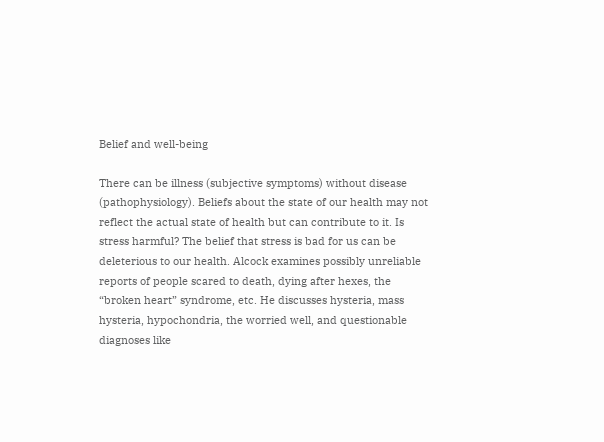Belief and well-being

There can be illness (subjective symptoms) without disease (pathophysiology). Beliefs about the state of our health may not reflect the actual state of health but can contribute to it. Is stress harmful? The belief that stress is bad for us can be deleterious to our health. Alcock examines possibly unreliable reports of people scared to death, dying after hexes, the “broken heart” syndrome, etc. He discusses hysteria, mass hysteria, hypochondria, the worried well, and questionable diagnoses like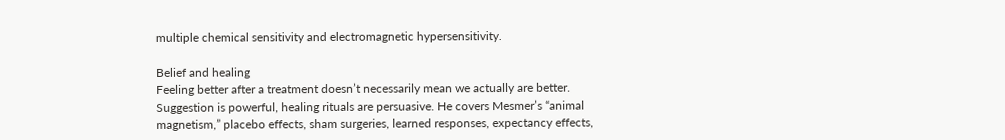multiple chemical sensitivity and electromagnetic hypersensitivity.

Belief and healing
Feeling better after a treatment doesn’t necessarily mean we actually are better. Suggestion is powerful, healing rituals are persuasive. He covers Mesmer’s “animal magnetism,” placebo effects, sham surgeries, learned responses, expectancy effects,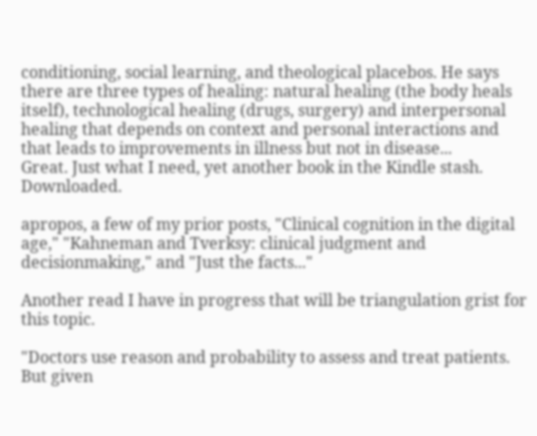conditioning, social learning, and theological placebos. He says there are three types of healing: natural healing (the body heals itself), technological healing (drugs, surgery) and interpersonal healing that depends on context and personal interactions and that leads to improvements in illness but not in disease...
Great. Just what I need, yet another book in the Kindle stash. Downloaded.

apropos, a few of my prior posts, "Clinical cognition in the digital age," "Kahneman and Tverksy: clinical judgment and decisionmaking," and "Just the facts..."

Another read I have in progress that will be triangulation grist for this topic.

"Doctors use reason and probability to assess and treat patients. But given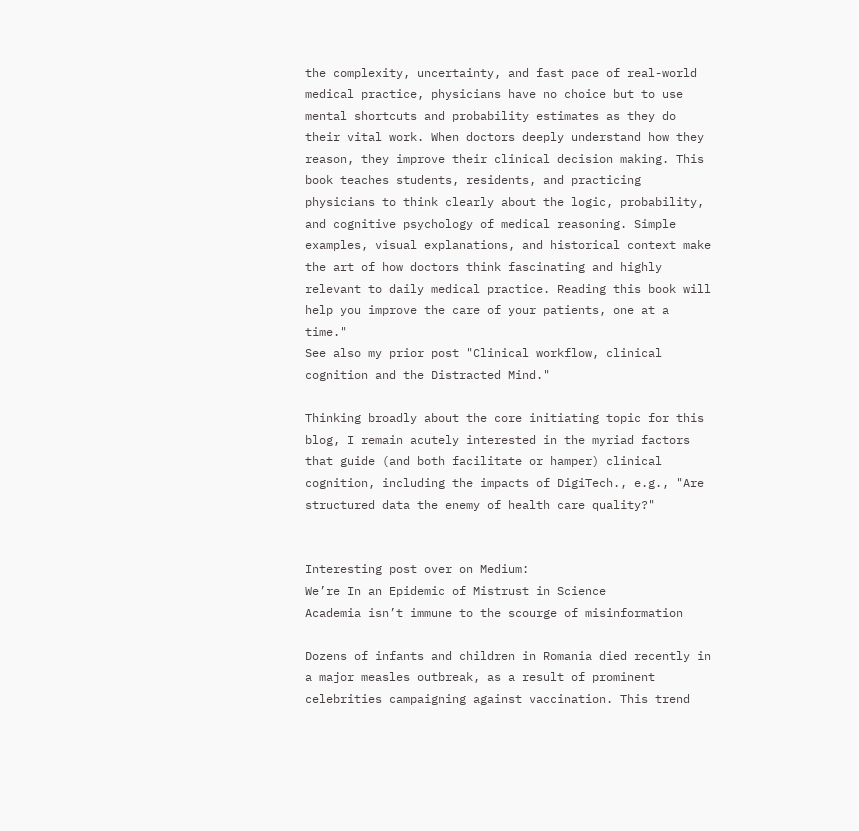the complexity, uncertainty, and fast pace of real-world medical practice, physicians have no choice but to use mental shortcuts and probability estimates as they do their vital work. When doctors deeply understand how they reason, they improve their clinical decision making. This book teaches students, residents, and practicing physicians to think clearly about the logic, probability, and cognitive psychology of medical reasoning. Simple examples, visual explanations, and historical context make the art of how doctors think fascinating and highly relevant to daily medical practice. Reading this book will help you improve the care of your patients, one at a time."
See also my prior post "Clinical workflow, clinical cognition and the Distracted Mind."

Thinking broadly about the core initiating topic for this blog, I remain acutely interested in the myriad factors that guide (and both facilitate or hamper) clinical cognition, including the impacts of DigiTech., e.g., "Are structured data the enemy of health care quality?"


Interesting post over on Medium:
We’re In an Epidemic of Mistrust in Science
Academia isn’t immune to the scourge of misinformation

Dozens of infants and children in Romania died recently in a major measles outbreak, as a result of prominent celebrities campaigning against vaccination. This trend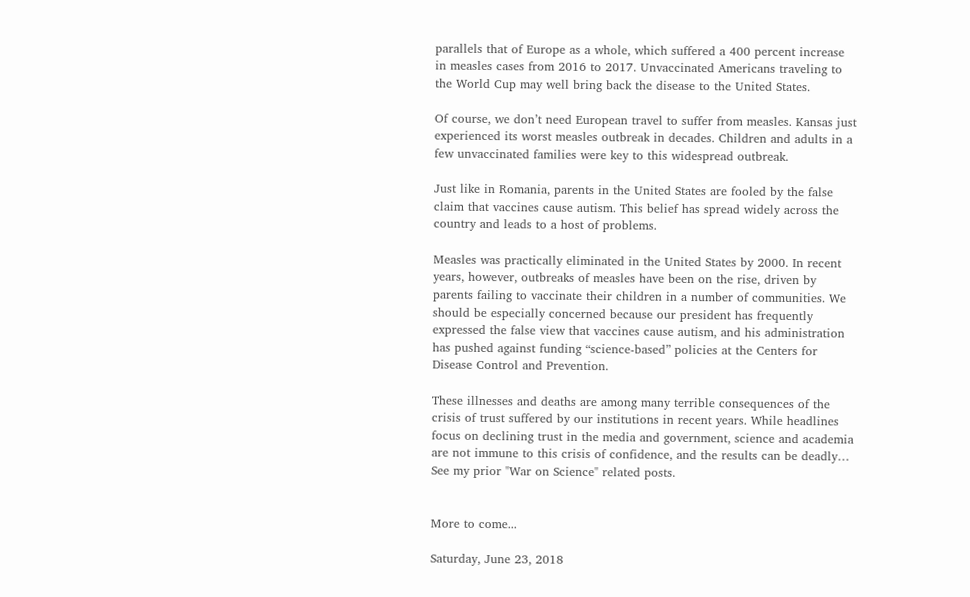parallels that of Europe as a whole, which suffered a 400 percent increase in measles cases from 2016 to 2017. Unvaccinated Americans traveling to the World Cup may well bring back the disease to the United States.

Of course, we don’t need European travel to suffer from measles. Kansas just experienced its worst measles outbreak in decades. Children and adults in a few unvaccinated families were key to this widespread outbreak.

Just like in Romania, parents in the United States are fooled by the false claim that vaccines cause autism. This belief has spread widely across the country and leads to a host of problems.

Measles was practically eliminated in the United States by 2000. In recent years, however, outbreaks of measles have been on the rise, driven by parents failing to vaccinate their children in a number of communities. We should be especially concerned because our president has frequently expressed the false view that vaccines cause autism, and his administration has pushed against funding “science-based” policies at the Centers for Disease Control and Prevention.

These illnesses and deaths are among many terrible consequences of the crisis of trust suffered by our institutions in recent years. While headlines focus on declining trust in the media and government, science and academia are not immune to this crisis of confidence, and the results can be deadly…
See my prior "War on Science" related posts.


More to come...

Saturday, June 23, 2018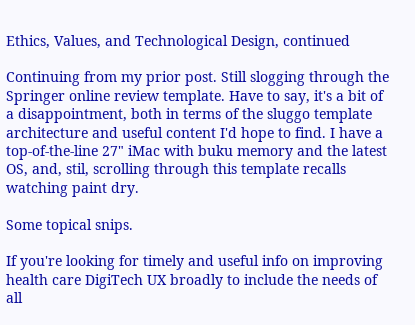Ethics, Values, and Technological Design, continued

Continuing from my prior post. Still slogging through the Springer online review template. Have to say, it's a bit of a disappointment, both in terms of the sluggo template architecture and useful content I'd hope to find. I have a top-of-the-line 27" iMac with buku memory and the latest OS, and, stil, scrolling through this template recalls watching paint dry.

Some topical snips.

If you're looking for timely and useful info on improving health care DigiTech UX broadly to include the needs of all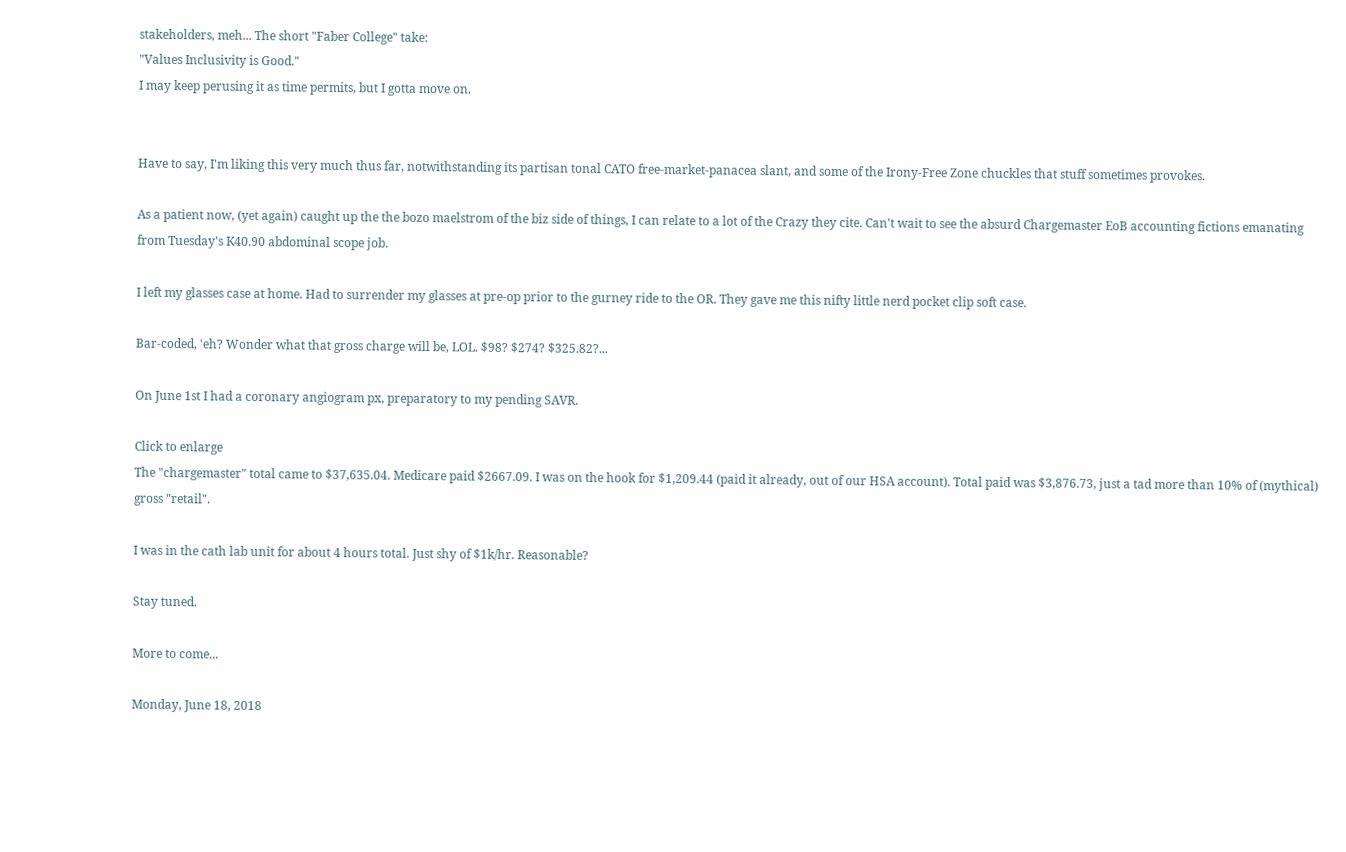stakeholders, meh... The short "Faber College" take:
"Values Inclusivity is Good."
I may keep perusing it as time permits, but I gotta move on.


Have to say, I'm liking this very much thus far, notwithstanding its partisan tonal CATO free-market-panacea slant, and some of the Irony-Free Zone chuckles that stuff sometimes provokes.

As a patient now, (yet again) caught up the the bozo maelstrom of the biz side of things, I can relate to a lot of the Crazy they cite. Can't wait to see the absurd Chargemaster EoB accounting fictions emanating from Tuesday's K40.90 abdominal scope job.

I left my glasses case at home. Had to surrender my glasses at pre-op prior to the gurney ride to the OR. They gave me this nifty little nerd pocket clip soft case.

Bar-coded, 'eh? Wonder what that gross charge will be, LOL. $98? $274? $325.82?...

On June 1st I had a coronary angiogram px, preparatory to my pending SAVR.

Click to enlarge
The "chargemaster" total came to $37,635.04. Medicare paid $2667.09. I was on the hook for $1,209.44 (paid it already, out of our HSA account). Total paid was $3,876.73, just a tad more than 10% of (mythical) gross "retail".

I was in the cath lab unit for about 4 hours total. Just shy of $1k/hr. Reasonable?

Stay tuned.

More to come...

Monday, June 18, 2018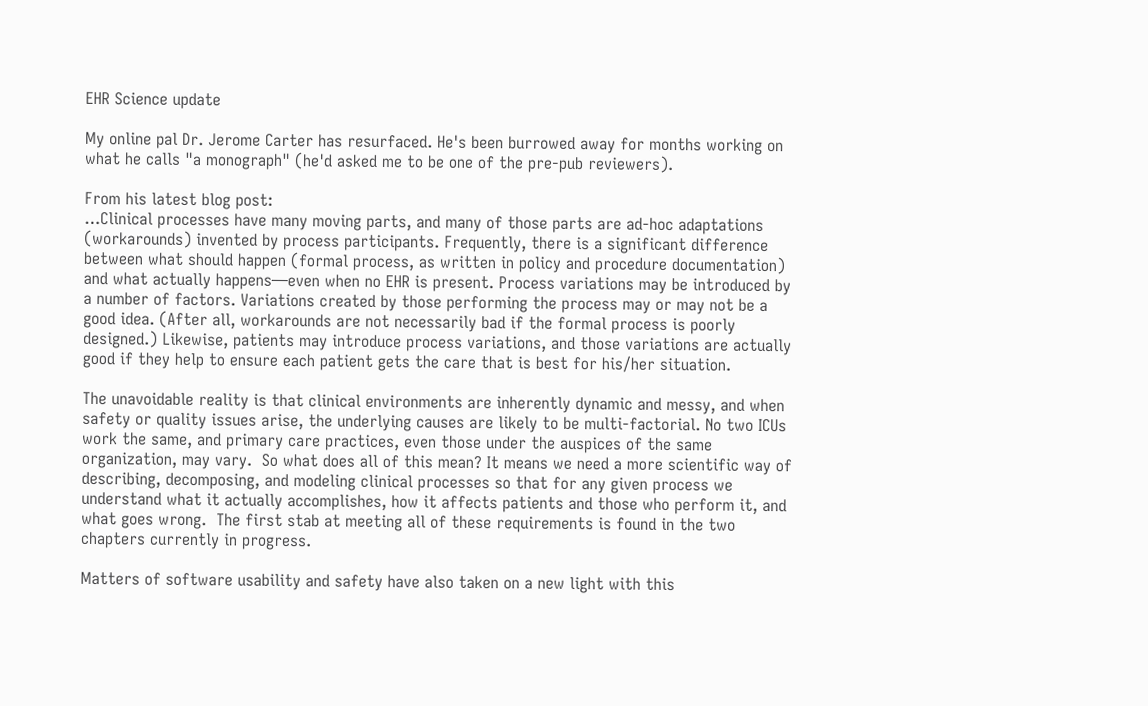EHR Science update

My online pal Dr. Jerome Carter has resurfaced. He's been burrowed away for months working on what he calls "a monograph" (he'd asked me to be one of the pre-pub reviewers).

From his latest blog post:
…Clinical processes have many moving parts, and many of those parts are ad-hoc adaptations (workarounds) invented by process participants. Frequently, there is a significant difference between what should happen (formal process, as written in policy and procedure documentation) and what actually happens—even when no EHR is present. Process variations may be introduced by a number of factors. Variations created by those performing the process may or may not be a good idea. (After all, workarounds are not necessarily bad if the formal process is poorly designed.) Likewise, patients may introduce process variations, and those variations are actually good if they help to ensure each patient gets the care that is best for his/her situation.

The unavoidable reality is that clinical environments are inherently dynamic and messy, and when safety or quality issues arise, the underlying causes are likely to be multi-factorial. No two ICUs work the same, and primary care practices, even those under the auspices of the same organization, may vary.  So what does all of this mean? It means we need a more scientific way of describing, decomposing, and modeling clinical processes so that for any given process we understand what it actually accomplishes, how it affects patients and those who perform it, and what goes wrong.  The first stab at meeting all of these requirements is found in the two chapters currently in progress.

Matters of software usability and safety have also taken on a new light with this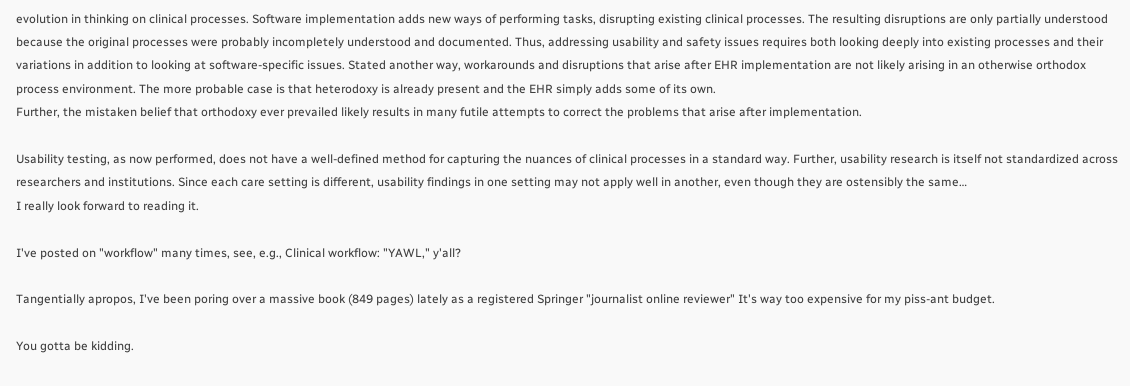evolution in thinking on clinical processes. Software implementation adds new ways of performing tasks, disrupting existing clinical processes. The resulting disruptions are only partially understood because the original processes were probably incompletely understood and documented. Thus, addressing usability and safety issues requires both looking deeply into existing processes and their variations in addition to looking at software-specific issues. Stated another way, workarounds and disruptions that arise after EHR implementation are not likely arising in an otherwise orthodox process environment. The more probable case is that heterodoxy is already present and the EHR simply adds some of its own.
Further, the mistaken belief that orthodoxy ever prevailed likely results in many futile attempts to correct the problems that arise after implementation.

Usability testing, as now performed, does not have a well-defined method for capturing the nuances of clinical processes in a standard way. Further, usability research is itself not standardized across researchers and institutions. Since each care setting is different, usability findings in one setting may not apply well in another, even though they are ostensibly the same…
I really look forward to reading it.

I've posted on "workflow" many times, see, e.g., Clinical workflow: "YAWL," y'all?

Tangentially apropos, I've been poring over a massive book (849 pages) lately as a registered Springer "journalist online reviewer" It's way too expensive for my piss-ant budget.

You gotta be kidding.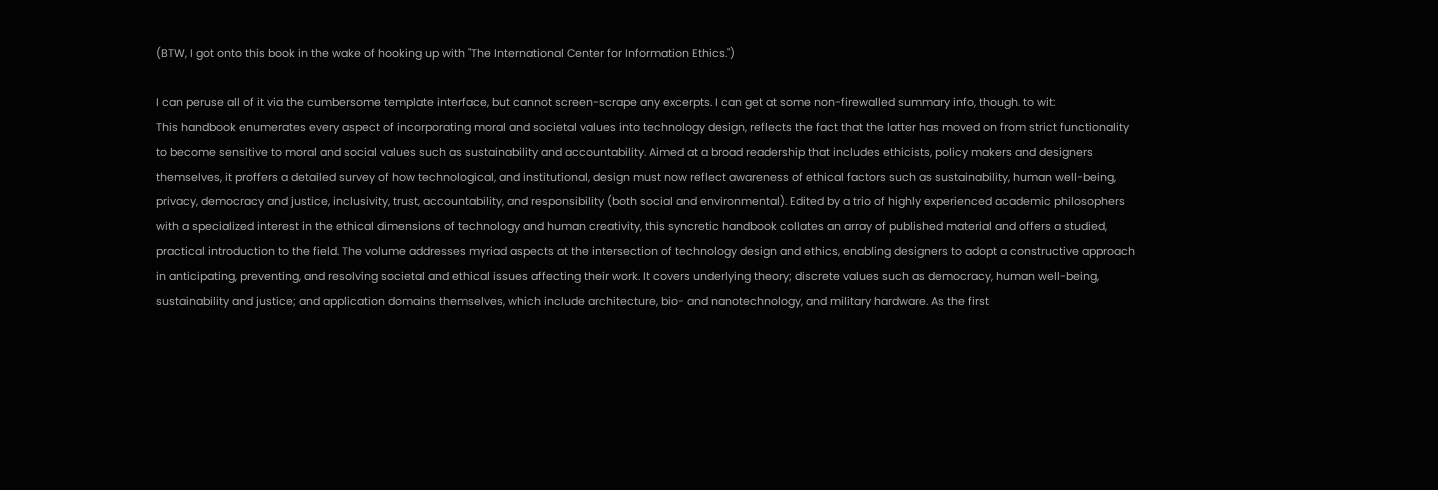(BTW, I got onto this book in the wake of hooking up with "The International Center for Information Ethics.")

I can peruse all of it via the cumbersome template interface, but cannot screen-scrape any excerpts. I can get at some non-firewalled summary info, though. to wit:
This handbook enumerates every aspect of incorporating moral and societal values into technology design, reflects the fact that the latter has moved on from strict functionality to become sensitive to moral and social values such as sustainability and accountability. Aimed at a broad readership that includes ethicists, policy makers and designers themselves, it proffers a detailed survey of how technological, and institutional, design must now reflect awareness of ethical factors such as sustainability, human well-being, privacy, democracy and justice, inclusivity, trust, accountability, and responsibility (both social and environmental). Edited by a trio of highly experienced academic philosophers with a specialized interest in the ethical dimensions of technology and human creativity, this syncretic handbook collates an array of published material and offers a studied, practical introduction to the field. The volume addresses myriad aspects at the intersection of technology design and ethics, enabling designers to adopt a constructive approach in anticipating, preventing, and resolving societal and ethical issues affecting their work. It covers underlying theory; discrete values such as democracy, human well-being, sustainability and justice; and application domains themselves, which include architecture, bio- and nanotechnology, and military hardware. As the first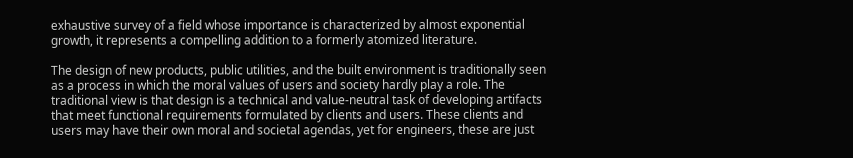exhaustive survey of a field whose importance is characterized by almost exponential growth, it represents a compelling addition to a formerly atomized literature.

The design of new products, public utilities, and the built environment is traditionally seen as a process in which the moral values of users and society hardly play a role. The traditional view is that design is a technical and value-neutral task of developing artifacts that meet functional requirements formulated by clients and users. These clients and users may have their own moral and societal agendas, yet for engineers, these are just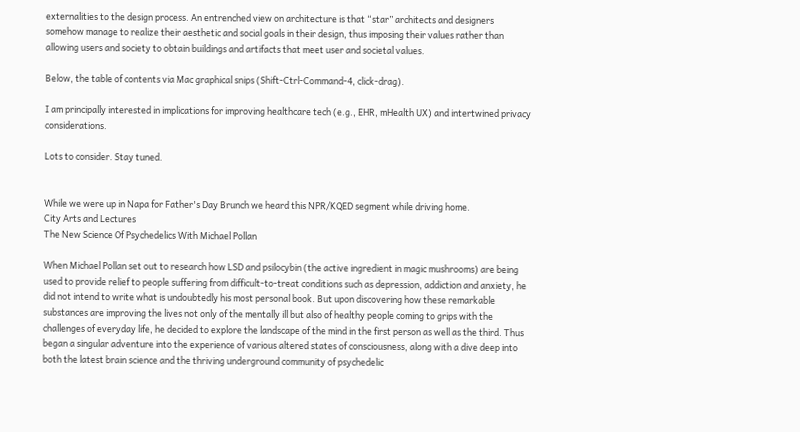externalities to the design process. An entrenched view on architecture is that “star” architects and designers somehow manage to realize their aesthetic and social goals in their design, thus imposing their values rather than allowing users and society to obtain buildings and artifacts that meet user and societal values.

Below, the table of contents via Mac graphical snips (Shift-Ctrl-Command-4, click-drag).

I am principally interested in implications for improving healthcare tech (e.g., EHR, mHealth UX) and intertwined privacy considerations.

Lots to consider. Stay tuned.


While we were up in Napa for Father's Day Brunch we heard this NPR/KQED segment while driving home.
City Arts and Lectures
The New Science Of Psychedelics With Michael Pollan

When Michael Pollan set out to research how LSD and psilocybin (the active ingredient in magic mushrooms) are being used to provide relief to people suffering from difficult-to-treat conditions such as depression, addiction and anxiety, he did not intend to write what is undoubtedly his most personal book. But upon discovering how these remarkable substances are improving the lives not only of the mentally ill but also of healthy people coming to grips with the challenges of everyday life, he decided to explore the landscape of the mind in the first person as well as the third. Thus began a singular adventure into the experience of various altered states of consciousness, along with a dive deep into both the latest brain science and the thriving underground community of psychedelic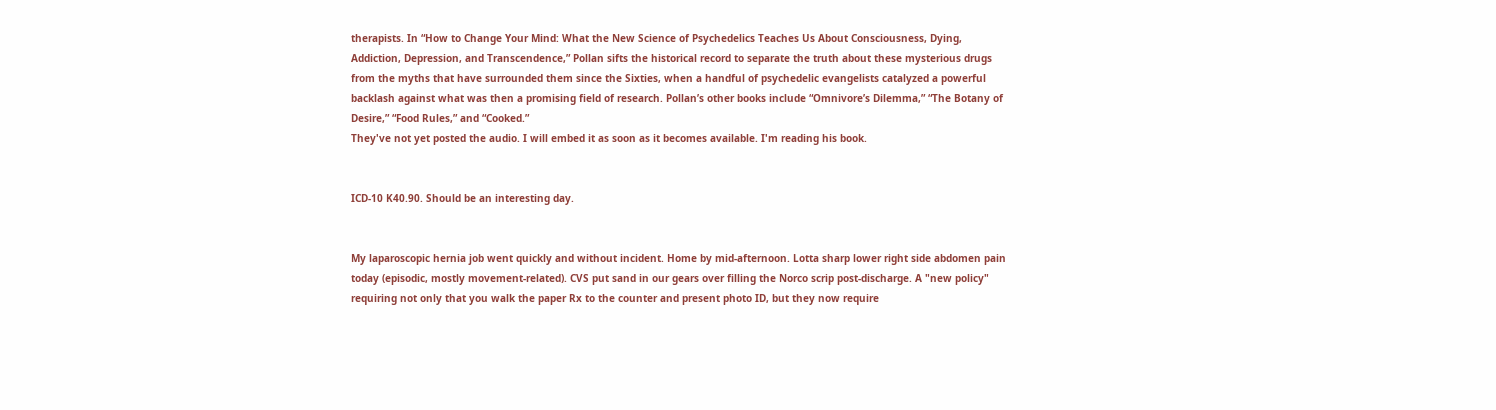therapists. In “How to Change Your Mind: What the New Science of Psychedelics Teaches Us About Consciousness, Dying, Addiction, Depression, and Transcendence,” Pollan sifts the historical record to separate the truth about these mysterious drugs from the myths that have surrounded them since the Sixties, when a handful of psychedelic evangelists catalyzed a powerful backlash against what was then a promising field of research. Pollan’s other books include “Omnivore’s Dilemma,” “The Botany of Desire,” “Food Rules,” and “Cooked.”
They've not yet posted the audio. I will embed it as soon as it becomes available. I'm reading his book.


ICD-10 K40.90. Should be an interesting day.


My laparoscopic hernia job went quickly and without incident. Home by mid-afternoon. Lotta sharp lower right side abdomen pain today (episodic, mostly movement-related). CVS put sand in our gears over filling the Norco scrip post-discharge. A "new policy" requiring not only that you walk the paper Rx to the counter and present photo ID, but they now require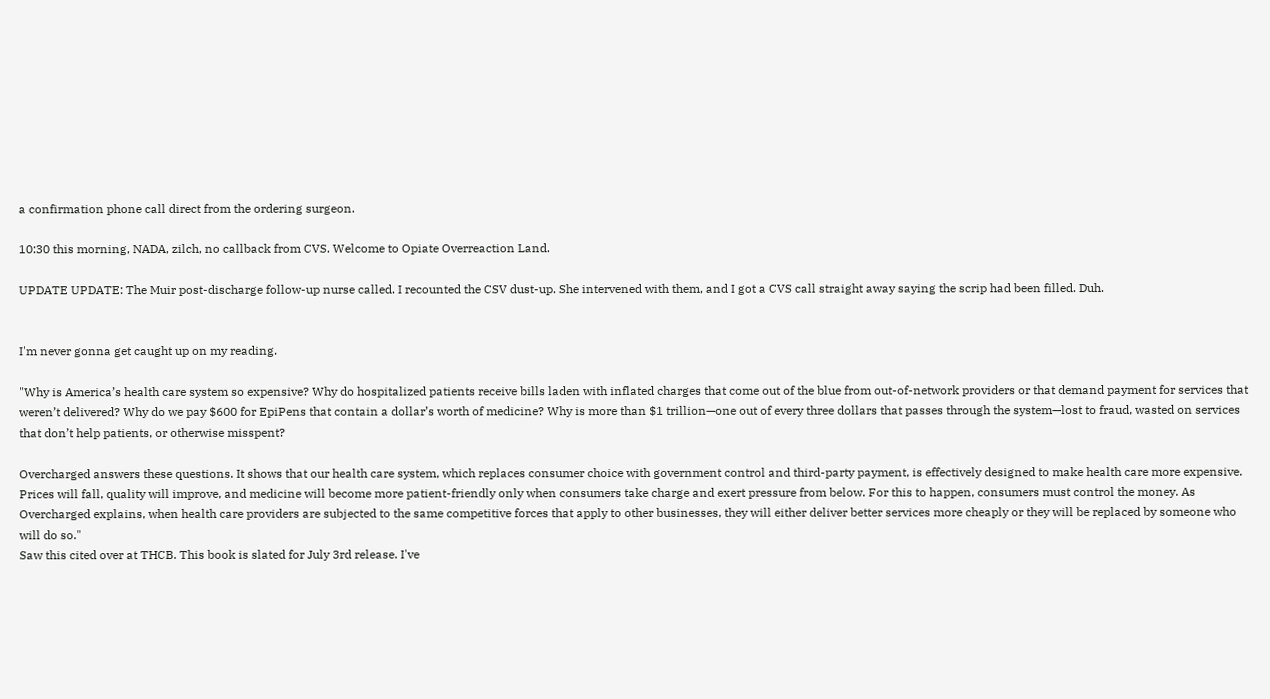a confirmation phone call direct from the ordering surgeon.

10:30 this morning, NADA, zilch, no callback from CVS. Welcome to Opiate Overreaction Land.

UPDATE UPDATE: The Muir post-discharge follow-up nurse called. I recounted the CSV dust-up. She intervened with them, and I got a CVS call straight away saying the scrip had been filled. Duh.


I'm never gonna get caught up on my reading.

"Why is America’s health care system so expensive? Why do hospitalized patients receive bills laden with inflated charges that come out of the blue from out-of-network providers or that demand payment for services that weren’t delivered? Why do we pay $600 for EpiPens that contain a dollar’s worth of medicine? Why is more than $1 trillion—one out of every three dollars that passes through the system—lost to fraud, wasted on services that don’t help patients, or otherwise misspent?

Overcharged answers these questions. It shows that our health care system, which replaces consumer choice with government control and third-party payment, is effectively designed to make health care more expensive. Prices will fall, quality will improve, and medicine will become more patient-friendly only when consumers take charge and exert pressure from below. For this to happen, consumers must control the money. As Overcharged explains, when health care providers are subjected to the same competitive forces that apply to other businesses, they will either deliver better services more cheaply or they will be replaced by someone who will do so."
Saw this cited over at THCB. This book is slated for July 3rd release. I've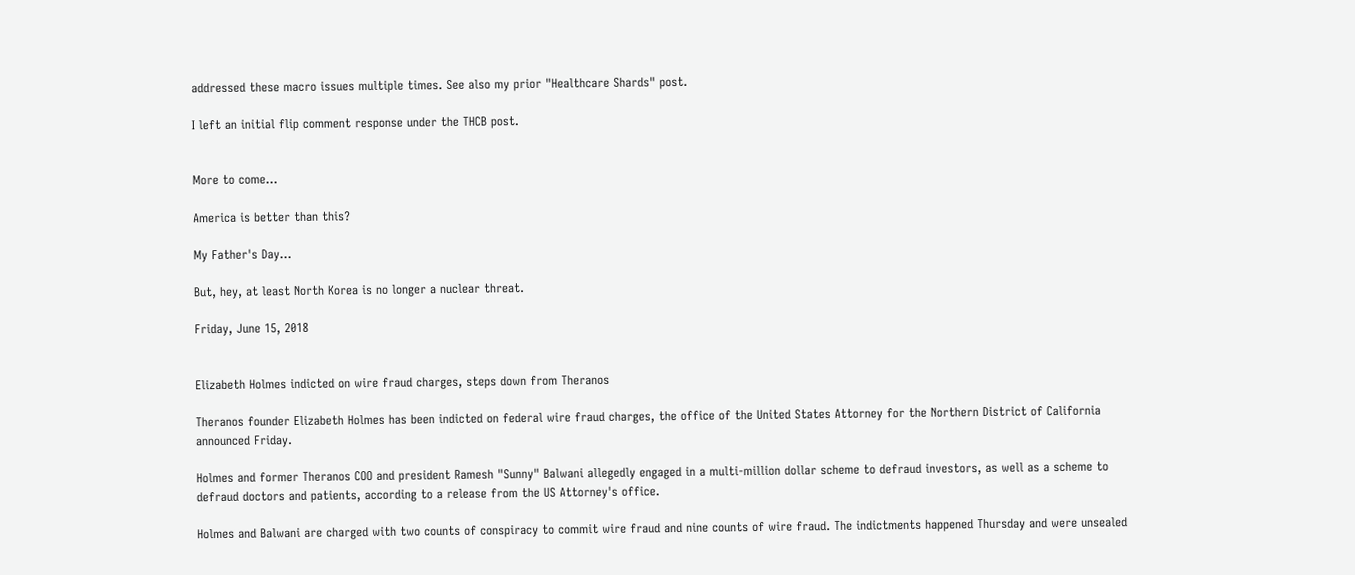addressed these macro issues multiple times. See also my prior "Healthcare Shards" post.

I left an initial flip comment response under the THCB post.


More to come...

America is better than this?

My Father's Day...

But, hey, at least North Korea is no longer a nuclear threat.

Friday, June 15, 2018


Elizabeth Holmes indicted on wire fraud charges, steps down from Theranos

Theranos founder Elizabeth Holmes has been indicted on federal wire fraud charges, the office of the United States Attorney for the Northern District of California announced Friday.

Holmes and former Theranos COO and president Ramesh "Sunny" Balwani allegedly engaged in a multi-million dollar scheme to defraud investors, as well as a scheme to defraud doctors and patients, according to a release from the US Attorney's office.

Holmes and Balwani are charged with two counts of conspiracy to commit wire fraud and nine counts of wire fraud. The indictments happened Thursday and were unsealed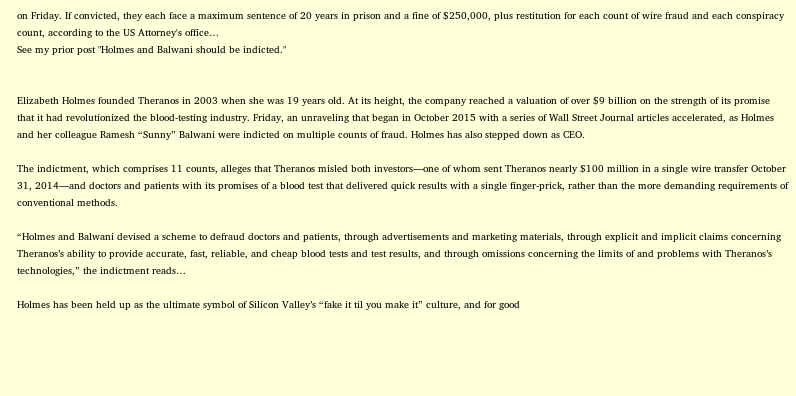on Friday. If convicted, they each face a maximum sentence of 20 years in prison and a fine of $250,000, plus restitution for each count of wire fraud and each conspiracy count, according to the US Attorney's office…
See my prior post "Holmes and Balwani should be indicted."


Elizabeth Holmes founded Theranos in 2003 when she was 19 years old. At its height, the company reached a valuation of over $9 billion on the strength of its promise that it had revolutionized the blood-testing industry. Friday, an unraveling that began in October 2015 with a series of Wall Street Journal articles accelerated, as Holmes and her colleague Ramesh “Sunny” Balwani were indicted on multiple counts of fraud. Holmes has also stepped down as CEO.

The indictment, which comprises 11 counts, alleges that Theranos misled both investors—one of whom sent Theranos nearly $100 million in a single wire transfer October 31, 2014—and doctors and patients with its promises of a blood test that delivered quick results with a single finger-prick, rather than the more demanding requirements of conventional methods.

“Holmes and Balwani devised a scheme to defraud doctors and patients, through advertisements and marketing materials, through explicit and implicit claims concerning Theranos’s ability to provide accurate, fast, reliable, and cheap blood tests and test results, and through omissions concerning the limits of and problems with Theranos’s technologies,” the indictment reads…

Holmes has been held up as the ultimate symbol of Silicon Valley’s “fake it til you make it” culture, and for good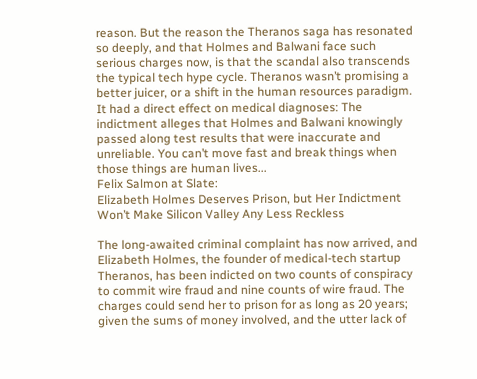reason. But the reason the Theranos saga has resonated so deeply, and that Holmes and Balwani face such serious charges now, is that the scandal also transcends the typical tech hype cycle. Theranos wasn’t promising a better juicer, or a shift in the human resources paradigm. It had a direct effect on medical diagnoses: The indictment alleges that Holmes and Balwani knowingly passed along test results that were inaccurate and unreliable. You can’t move fast and break things when those things are human lives...
Felix Salmon at Slate:
Elizabeth Holmes Deserves Prison, but Her Indictment Won’t Make Silicon Valley Any Less Reckless

The long-awaited criminal complaint has now arrived, and Elizabeth Holmes, the founder of medical-tech startup Theranos, has been indicted on two counts of conspiracy to commit wire fraud and nine counts of wire fraud. The charges could send her to prison for as long as 20 years; given the sums of money involved, and the utter lack of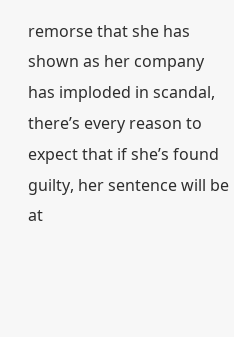remorse that she has shown as her company has imploded in scandal, there’s every reason to expect that if she’s found guilty, her sentence will be at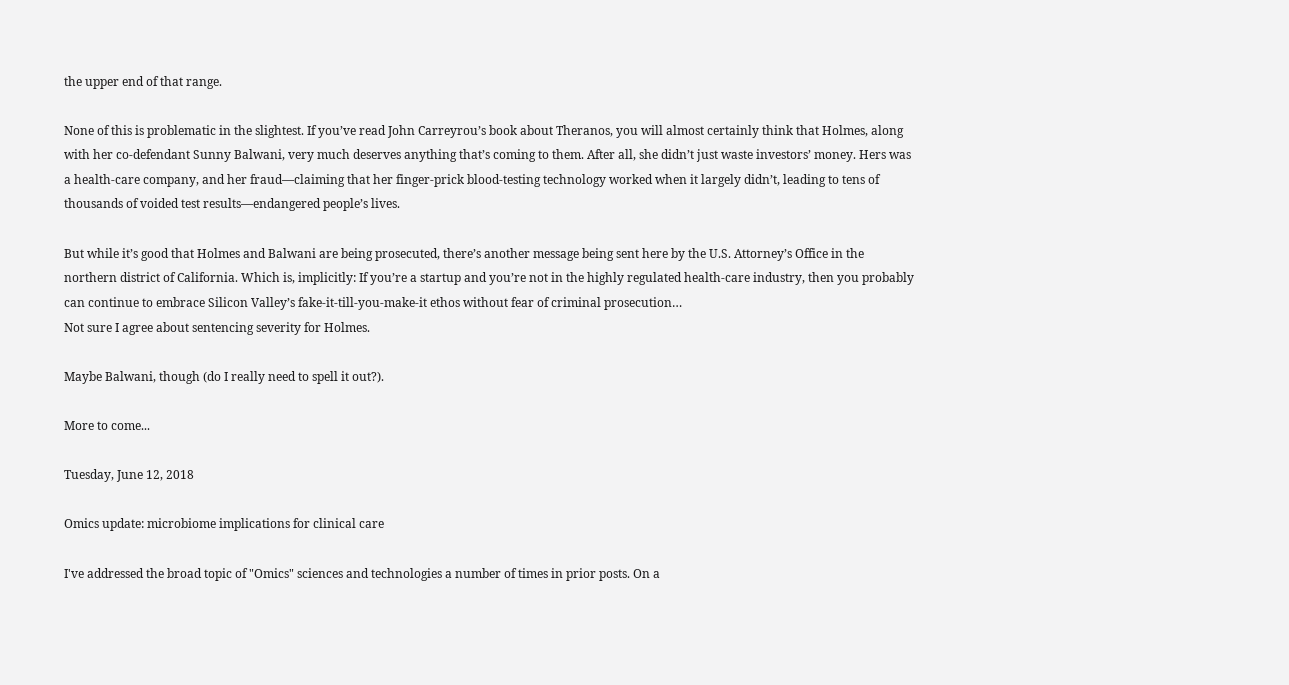the upper end of that range.

None of this is problematic in the slightest. If you’ve read John Carreyrou’s book about Theranos, you will almost certainly think that Holmes, along with her co-defendant Sunny Balwani, very much deserves anything that’s coming to them. After all, she didn’t just waste investors’ money. Hers was a health-care company, and her fraud—claiming that her finger-prick blood-testing technology worked when it largely didn’t, leading to tens of thousands of voided test results—endangered people’s lives.

But while it’s good that Holmes and Balwani are being prosecuted, there’s another message being sent here by the U.S. Attorney’s Office in the northern district of California. Which is, implicitly: If you’re a startup and you’re not in the highly regulated health-care industry, then you probably can continue to embrace Silicon Valley’s fake-it-till-you-make-it ethos without fear of criminal prosecution…
Not sure I agree about sentencing severity for Holmes.

Maybe Balwani, though (do I really need to spell it out?).

More to come...

Tuesday, June 12, 2018

Omics update: microbiome implications for clinical care

I've addressed the broad topic of "Omics" sciences and technologies a number of times in prior posts. On a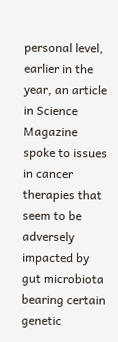personal level, earlier in the year, an article in Science Magazine spoke to issues in cancer therapies that seem to be adversely impacted by gut microbiota bearing certain genetic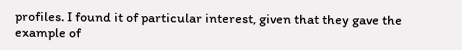profiles. I found it of particular interest, given that they gave the example of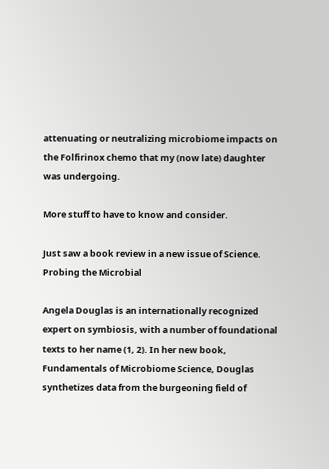attenuating or neutralizing microbiome impacts on the Folfirinox chemo that my (now late) daughter was undergoing.

More stuff to have to know and consider.

Just saw a book review in a new issue of Science.
Probing the Microbial

Angela Douglas is an internationally recognized expert on symbiosis, with a number of foundational texts to her name (1, 2). In her new book, Fundamentals of Microbiome Science, Douglas synthetizes data from the burgeoning field of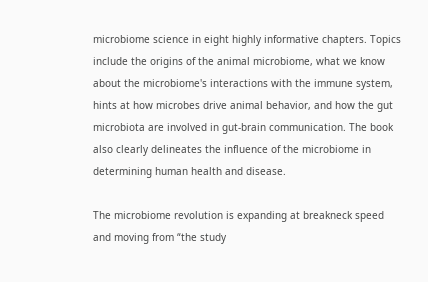microbiome science in eight highly informative chapters. Topics include the origins of the animal microbiome, what we know about the microbiome's interactions with the immune system, hints at how microbes drive animal behavior, and how the gut microbiota are involved in gut-brain communication. The book also clearly delineates the influence of the microbiome in determining human health and disease.

The microbiome revolution is expanding at breakneck speed and moving from “the study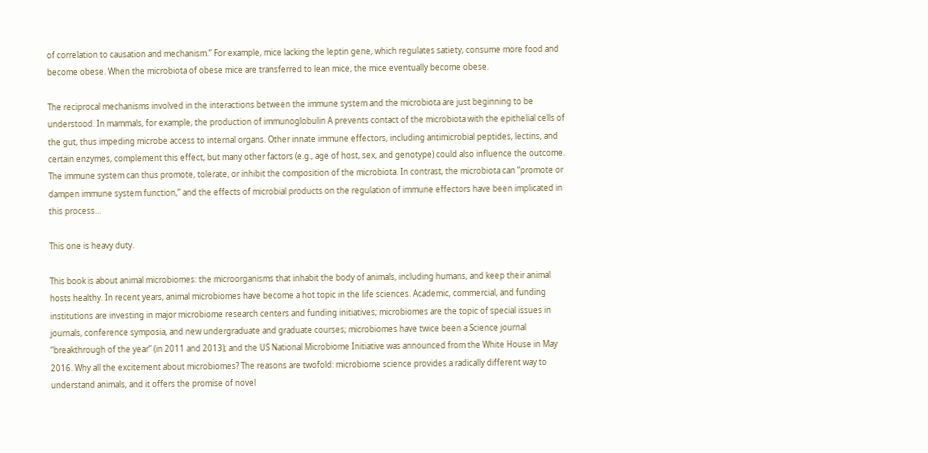of correlation to causation and mechanism.” For example, mice lacking the leptin gene, which regulates satiety, consume more food and become obese. When the microbiota of obese mice are transferred to lean mice, the mice eventually become obese.

The reciprocal mechanisms involved in the interactions between the immune system and the microbiota are just beginning to be understood. In mammals, for example, the production of immunoglobulin A prevents contact of the microbiota with the epithelial cells of the gut, thus impeding microbe access to internal organs. Other innate immune effectors, including antimicrobial peptides, lectins, and certain enzymes, complement this effect, but many other factors (e.g., age of host, sex, and genotype) could also influence the outcome. The immune system can thus promote, tolerate, or inhibit the composition of the microbiota. In contrast, the microbiota can “promote or dampen immune system function,” and the effects of microbial products on the regulation of immune effectors have been implicated in this process…

This one is heavy duty.

This book is about animal microbiomes: the microorganisms that inhabit the body of animals, including humans, and keep their animal hosts healthy. In recent years, animal microbiomes have become a hot topic in the life sciences. Academic, commercial, and funding institutions are investing in major microbiome research centers and funding initiatives; microbiomes are the topic of special issues in journals, conference symposia, and new undergraduate and graduate courses; microbiomes have twice been a Science journal “breakthrough of the year” (in 2011 and 2013); and the US National Microbiome Initiative was announced from the White House in May 2016. Why all the excitement about microbiomes? The reasons are twofold: microbiome science provides a radically different way to understand animals, and it offers the promise of novel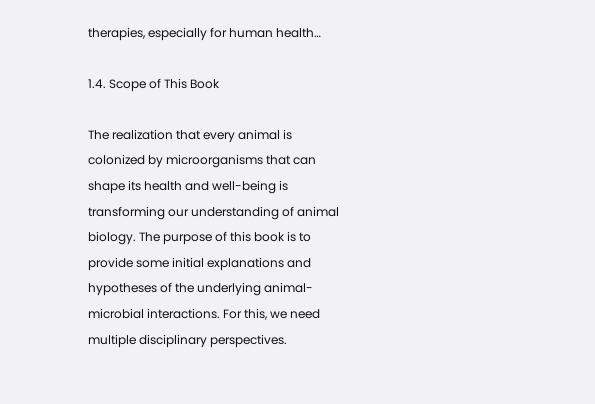therapies, especially for human health…

1.4. Scope of This Book

The realization that every animal is colonized by microorganisms that can shape its health and well-being is transforming our understanding of animal biology. The purpose of this book is to provide some initial explanations and hypotheses of the underlying animal-microbial interactions. For this, we need multiple disciplinary perspectives.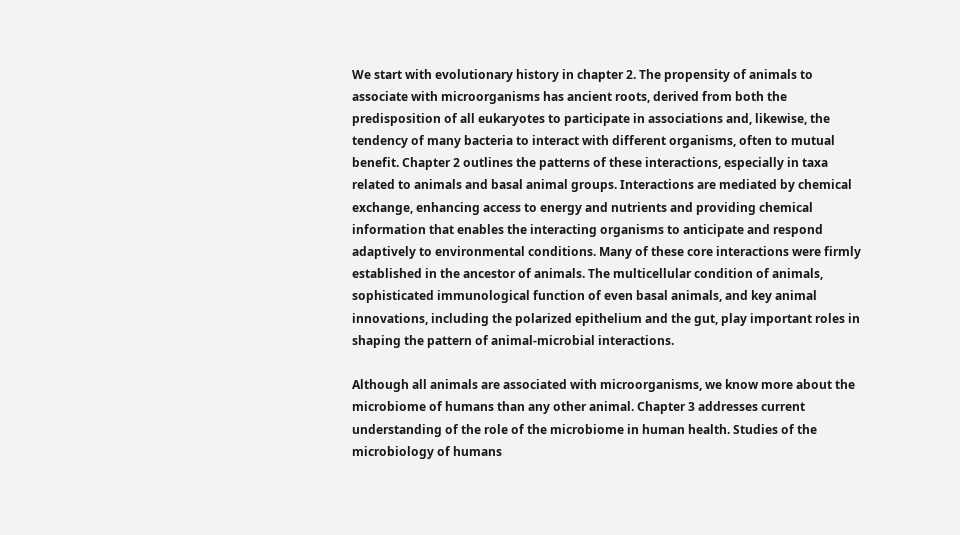We start with evolutionary history in chapter 2. The propensity of animals to associate with microorganisms has ancient roots, derived from both the predisposition of all eukaryotes to participate in associations and, likewise, the tendency of many bacteria to interact with different organisms, often to mutual benefit. Chapter 2 outlines the patterns of these interactions, especially in taxa related to animals and basal animal groups. Interactions are mediated by chemical exchange, enhancing access to energy and nutrients and providing chemical information that enables the interacting organisms to anticipate and respond adaptively to environmental conditions. Many of these core interactions were firmly established in the ancestor of animals. The multicellular condition of animals, sophisticated immunological function of even basal animals, and key animal innovations, including the polarized epithelium and the gut, play important roles in shaping the pattern of animal-microbial interactions.

Although all animals are associated with microorganisms, we know more about the microbiome of humans than any other animal. Chapter 3 addresses current understanding of the role of the microbiome in human health. Studies of the microbiology of humans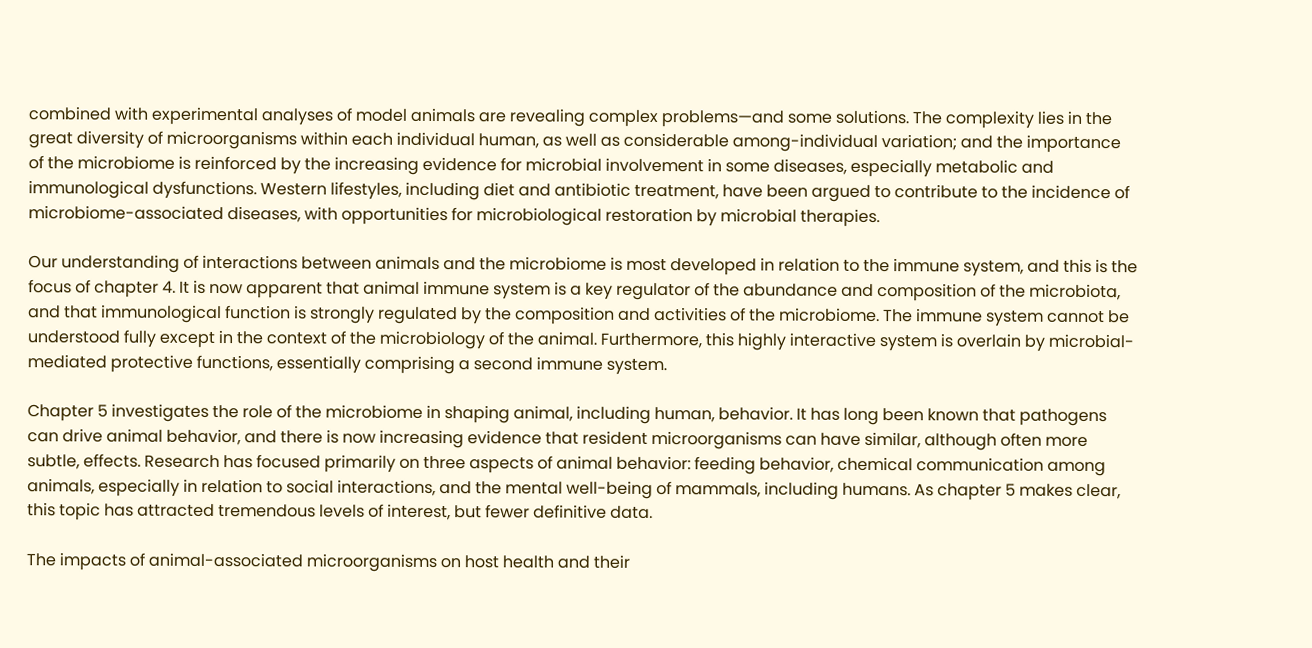combined with experimental analyses of model animals are revealing complex problems—and some solutions. The complexity lies in the great diversity of microorganisms within each individual human, as well as considerable among-individual variation; and the importance of the microbiome is reinforced by the increasing evidence for microbial involvement in some diseases, especially metabolic and immunological dysfunctions. Western lifestyles, including diet and antibiotic treatment, have been argued to contribute to the incidence of microbiome-associated diseases, with opportunities for microbiological restoration by microbial therapies.

Our understanding of interactions between animals and the microbiome is most developed in relation to the immune system, and this is the focus of chapter 4. It is now apparent that animal immune system is a key regulator of the abundance and composition of the microbiota, and that immunological function is strongly regulated by the composition and activities of the microbiome. The immune system cannot be understood fully except in the context of the microbiology of the animal. Furthermore, this highly interactive system is overlain by microbial-mediated protective functions, essentially comprising a second immune system.

Chapter 5 investigates the role of the microbiome in shaping animal, including human, behavior. It has long been known that pathogens can drive animal behavior, and there is now increasing evidence that resident microorganisms can have similar, although often more subtle, effects. Research has focused primarily on three aspects of animal behavior: feeding behavior, chemical communication among animals, especially in relation to social interactions, and the mental well-being of mammals, including humans. As chapter 5 makes clear, this topic has attracted tremendous levels of interest, but fewer definitive data.

The impacts of animal-associated microorganisms on host health and their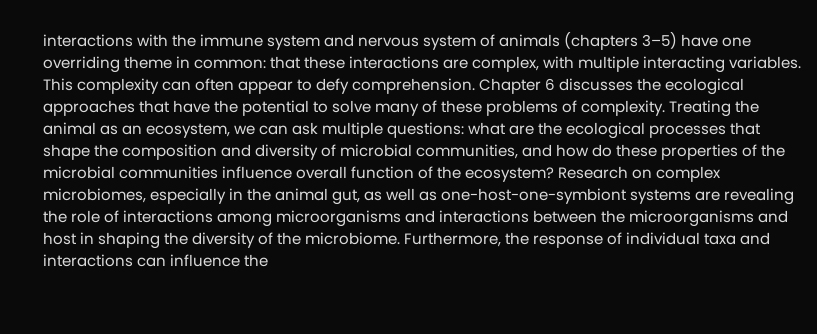interactions with the immune system and nervous system of animals (chapters 3–5) have one overriding theme in common: that these interactions are complex, with multiple interacting variables. This complexity can often appear to defy comprehension. Chapter 6 discusses the ecological approaches that have the potential to solve many of these problems of complexity. Treating the animal as an ecosystem, we can ask multiple questions: what are the ecological processes that shape the composition and diversity of microbial communities, and how do these properties of the microbial communities influence overall function of the ecosystem? Research on complex microbiomes, especially in the animal gut, as well as one-host-one-symbiont systems are revealing the role of interactions among microorganisms and interactions between the microorganisms and host in shaping the diversity of the microbiome. Furthermore, the response of individual taxa and interactions can influence the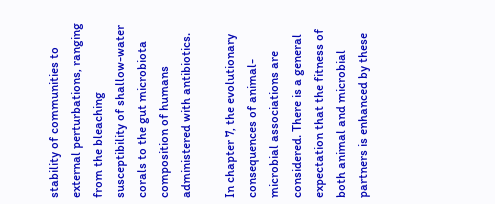stability of communities to external perturbations, ranging from the bleaching susceptibility of shallow-water corals to the gut microbiota composition of humans administered with antibiotics.

In chapter 7, the evolutionary consequences of animal-microbial associations are considered. There is a general expectation that the fitness of both animal and microbial partners is enhanced by these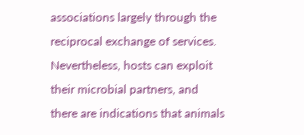associations largely through the reciprocal exchange of services. Nevertheless, hosts can exploit their microbial partners, and there are indications that animals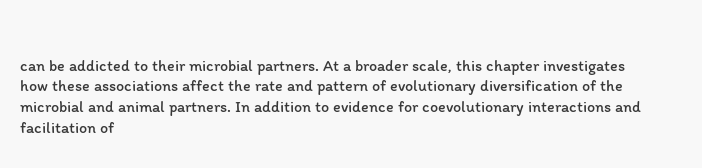can be addicted to their microbial partners. At a broader scale, this chapter investigates how these associations affect the rate and pattern of evolutionary diversification of the microbial and animal partners. In addition to evidence for coevolutionary interactions and facilitation of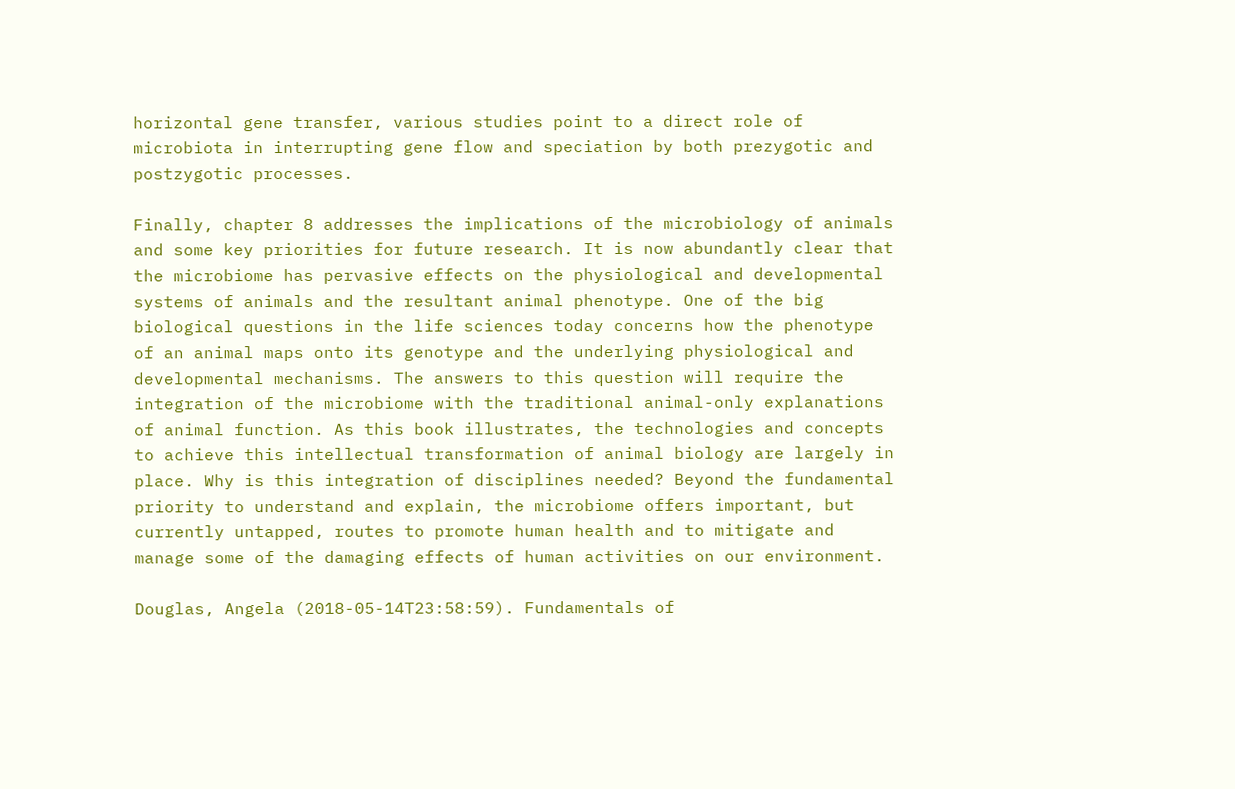horizontal gene transfer, various studies point to a direct role of microbiota in interrupting gene flow and speciation by both prezygotic and postzygotic processes.

Finally, chapter 8 addresses the implications of the microbiology of animals and some key priorities for future research. It is now abundantly clear that the microbiome has pervasive effects on the physiological and developmental systems of animals and the resultant animal phenotype. One of the big biological questions in the life sciences today concerns how the phenotype of an animal maps onto its genotype and the underlying physiological and developmental mechanisms. The answers to this question will require the integration of the microbiome with the traditional animal-only explanations of animal function. As this book illustrates, the technologies and concepts to achieve this intellectual transformation of animal biology are largely in place. Why is this integration of disciplines needed? Beyond the fundamental priority to understand and explain, the microbiome offers important, but currently untapped, routes to promote human health and to mitigate and manage some of the damaging effects of human activities on our environment.

Douglas, Angela (2018-05-14T23:58:59). Fundamentals of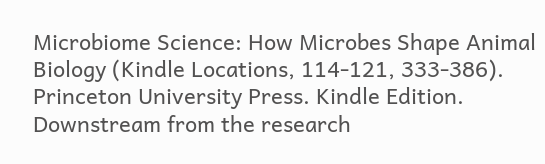Microbiome Science: How Microbes Shape Animal Biology (Kindle Locations, 114-121, 333-386). Princeton University Press. Kindle Edition.
Downstream from the research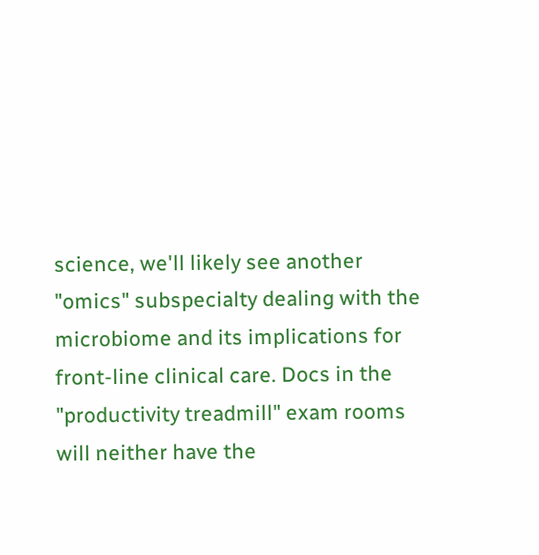science, we'll likely see another "omics" subspecialty dealing with the microbiome and its implications for front-line clinical care. Docs in the "productivity treadmill" exam rooms will neither have the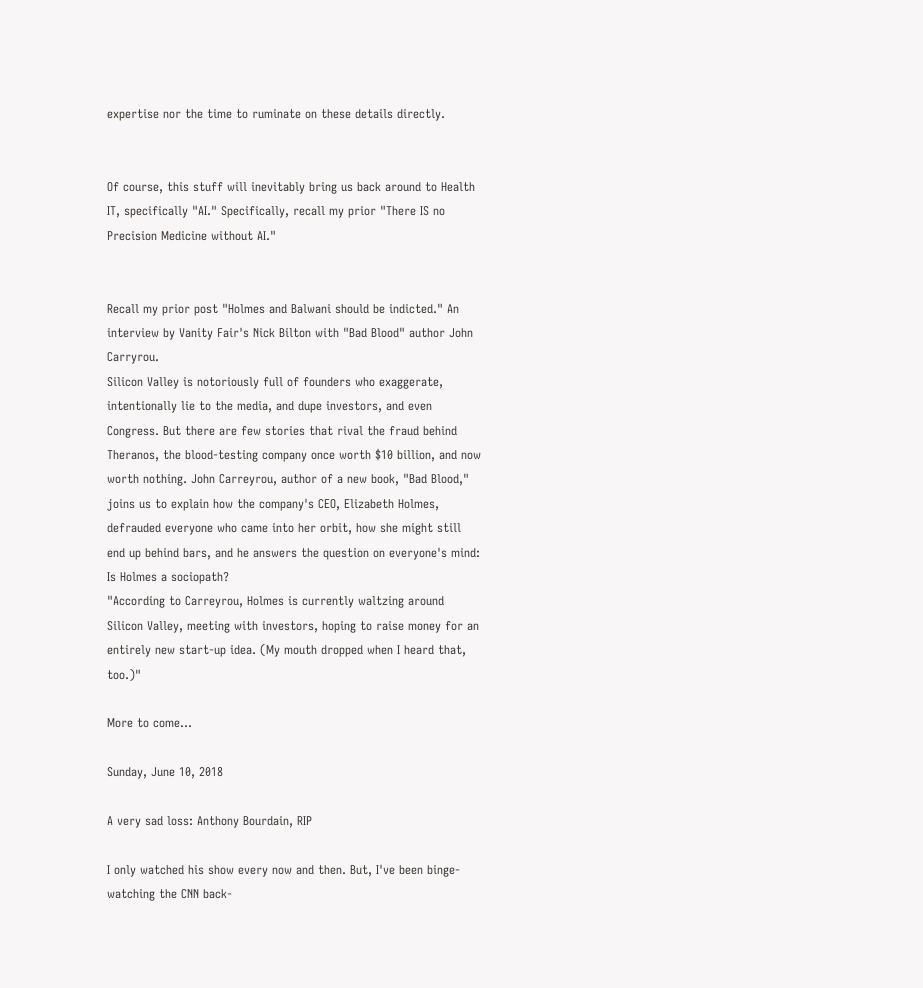expertise nor the time to ruminate on these details directly.


Of course, this stuff will inevitably bring us back around to Health IT, specifically "AI." Specifically, recall my prior "There IS no Precision Medicine without AI."


Recall my prior post "Holmes and Balwani should be indicted." An interview by Vanity Fair's Nick Bilton with "Bad Blood" author John Carryrou.
Silicon Valley is notoriously full of founders who exaggerate, intentionally lie to the media, and dupe investors, and even Congress. But there are few stories that rival the fraud behind Theranos, the blood-testing company once worth $10 billion, and now worth nothing. John Carreyrou, author of a new book, "Bad Blood," joins us to explain how the company's CEO, Elizabeth Holmes, defrauded everyone who came into her orbit, how she might still end up behind bars, and he answers the question on everyone's mind: Is Holmes a sociopath?
"According to Carreyrou, Holmes is currently waltzing around Silicon Valley, meeting with investors, hoping to raise money for an entirely new start-up idea. (My mouth dropped when I heard that, too.)"

More to come...

Sunday, June 10, 2018

A very sad loss: Anthony Bourdain, RIP

I only watched his show every now and then. But, I've been binge-watching the CNN back-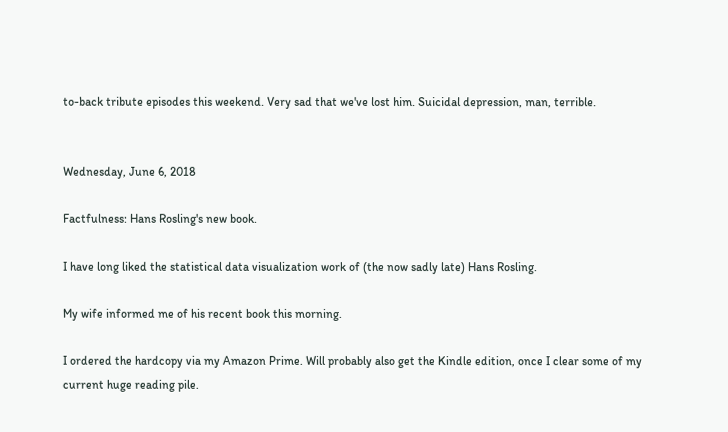to-back tribute episodes this weekend. Very sad that we've lost him. Suicidal depression, man, terrible.


Wednesday, June 6, 2018

Factfulness: Hans Rosling's new book.

I have long liked the statistical data visualization work of (the now sadly late) Hans Rosling.

My wife informed me of his recent book this morning.

I ordered the hardcopy via my Amazon Prime. Will probably also get the Kindle edition, once I clear some of my current huge reading pile.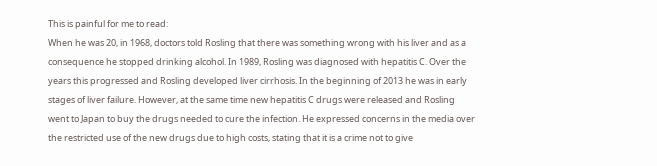This is painful for me to read:
When he was 20, in 1968, doctors told Rosling that there was something wrong with his liver and as a consequence he stopped drinking alcohol. In 1989, Rosling was diagnosed with hepatitis C. Over the years this progressed and Rosling developed liver cirrhosis. In the beginning of 2013 he was in early stages of liver failure. However, at the same time new hepatitis C drugs were released and Rosling went to Japan to buy the drugs needed to cure the infection. He expressed concerns in the media over the restricted use of the new drugs due to high costs, stating that it is a crime not to give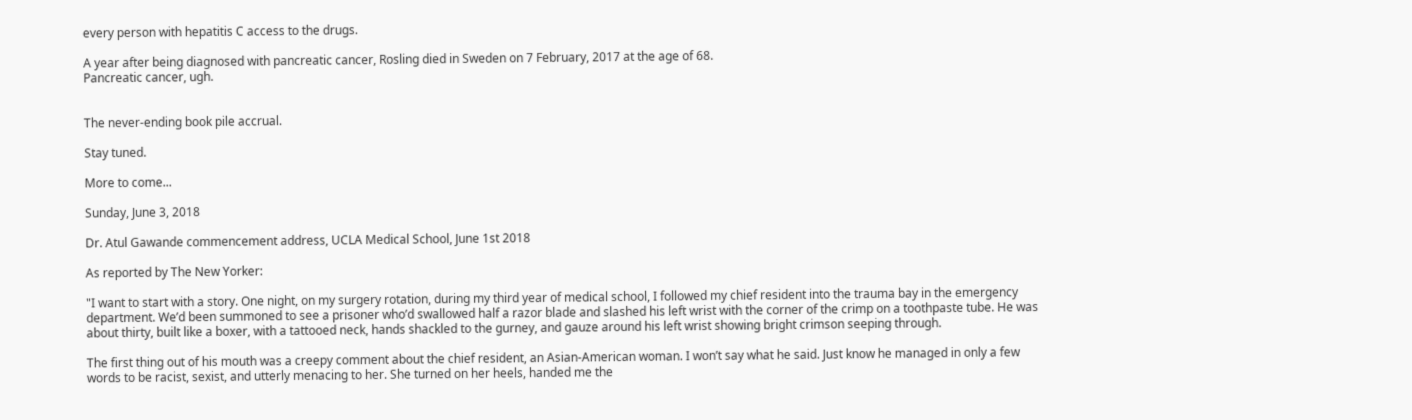every person with hepatitis C access to the drugs.

A year after being diagnosed with pancreatic cancer, Rosling died in Sweden on 7 February, 2017 at the age of 68.
Pancreatic cancer, ugh.


The never-ending book pile accrual.

Stay tuned.

More to come...

Sunday, June 3, 2018

Dr. Atul Gawande commencement address, UCLA Medical School, June 1st 2018

As reported by The New Yorker:

"I want to start with a story. One night, on my surgery rotation, during my third year of medical school, I followed my chief resident into the trauma bay in the emergency department. We’d been summoned to see a prisoner who’d swallowed half a razor blade and slashed his left wrist with the corner of the crimp on a toothpaste tube. He was about thirty, built like a boxer, with a tattooed neck, hands shackled to the gurney, and gauze around his left wrist showing bright crimson seeping through.

The first thing out of his mouth was a creepy comment about the chief resident, an Asian-American woman. I won’t say what he said. Just know he managed in only a few words to be racist, sexist, and utterly menacing to her. She turned on her heels, handed me the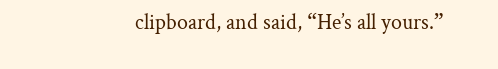clipboard, and said, “He’s all yours.”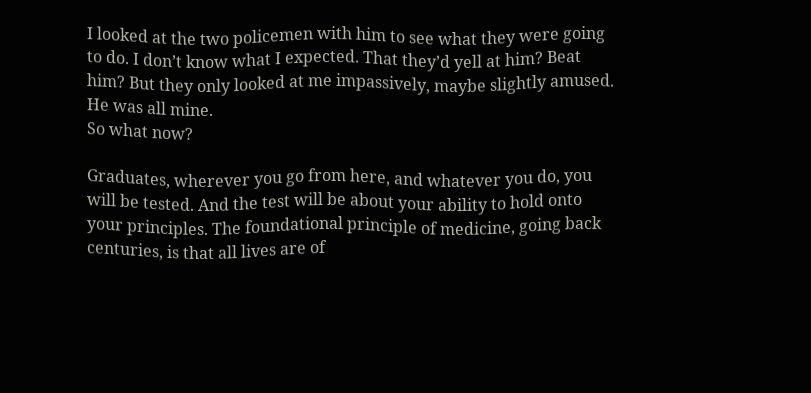I looked at the two policemen with him to see what they were going to do. I don’t know what I expected. That they’d yell at him? Beat him? But they only looked at me impassively, maybe slightly amused. He was all mine.
So what now?

Graduates, wherever you go from here, and whatever you do, you will be tested. And the test will be about your ability to hold onto your principles. The foundational principle of medicine, going back centuries, is that all lives are of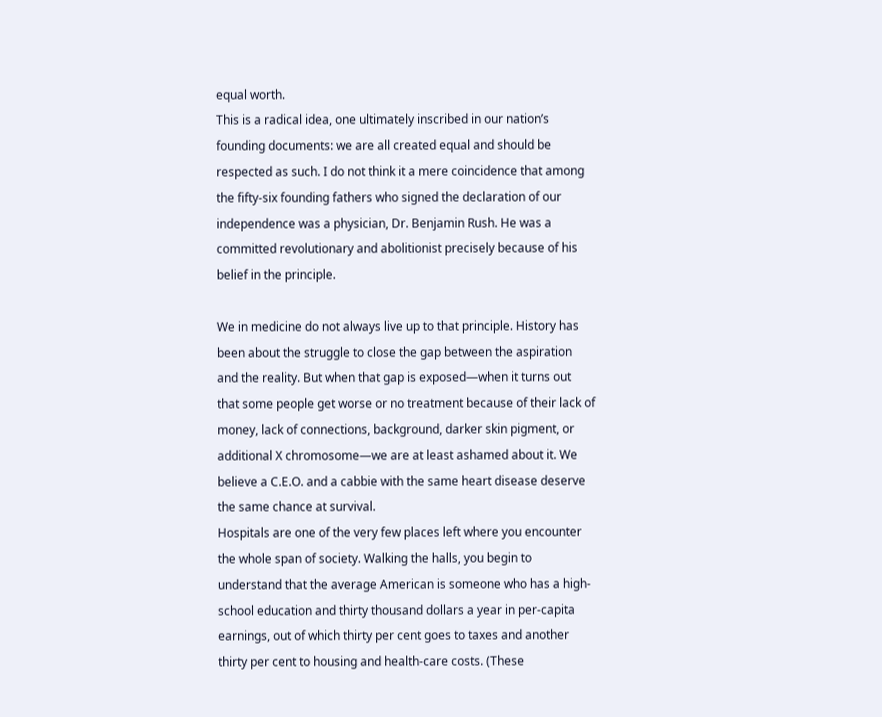equal worth.
This is a radical idea, one ultimately inscribed in our nation’s founding documents: we are all created equal and should be respected as such. I do not think it a mere coincidence that among the fifty-six founding fathers who signed the declaration of our independence was a physician, Dr. Benjamin Rush. He was a committed revolutionary and abolitionist precisely because of his belief in the principle.

We in medicine do not always live up to that principle. History has been about the struggle to close the gap between the aspiration and the reality. But when that gap is exposed—when it turns out that some people get worse or no treatment because of their lack of money, lack of connections, background, darker skin pigment, or additional X chromosome—we are at least ashamed about it. We believe a C.E.O. and a cabbie with the same heart disease deserve the same chance at survival.
Hospitals are one of the very few places left where you encounter the whole span of society. Walking the halls, you begin to understand that the average American is someone who has a high-school education and thirty thousand dollars a year in per-capita earnings, out of which thirty per cent goes to taxes and another thirty per cent to housing and health-care costs. (These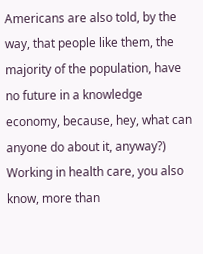Americans are also told, by the way, that people like them, the majority of the population, have no future in a knowledge economy, because, hey, what can anyone do about it, anyway?) Working in health care, you also know, more than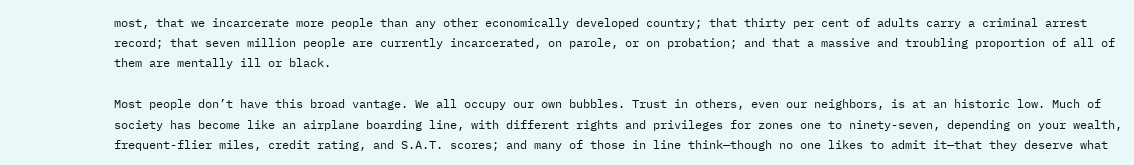most, that we incarcerate more people than any other economically developed country; that thirty per cent of adults carry a criminal arrest record; that seven million people are currently incarcerated, on parole, or on probation; and that a massive and troubling proportion of all of them are mentally ill or black.

Most people don’t have this broad vantage. We all occupy our own bubbles. Trust in others, even our neighbors, is at an historic low. Much of society has become like an airplane boarding line, with different rights and privileges for zones one to ninety-seven, depending on your wealth, frequent-flier miles, credit rating, and S.A.T. scores; and many of those in line think—though no one likes to admit it—that they deserve what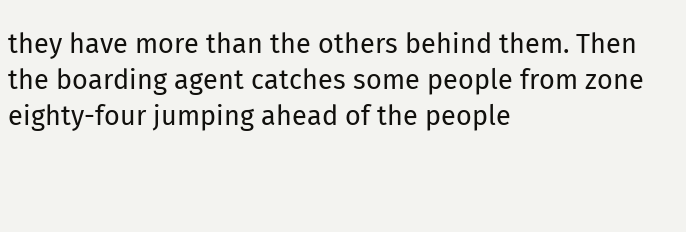they have more than the others behind them. Then the boarding agent catches some people from zone eighty-four jumping ahead of the people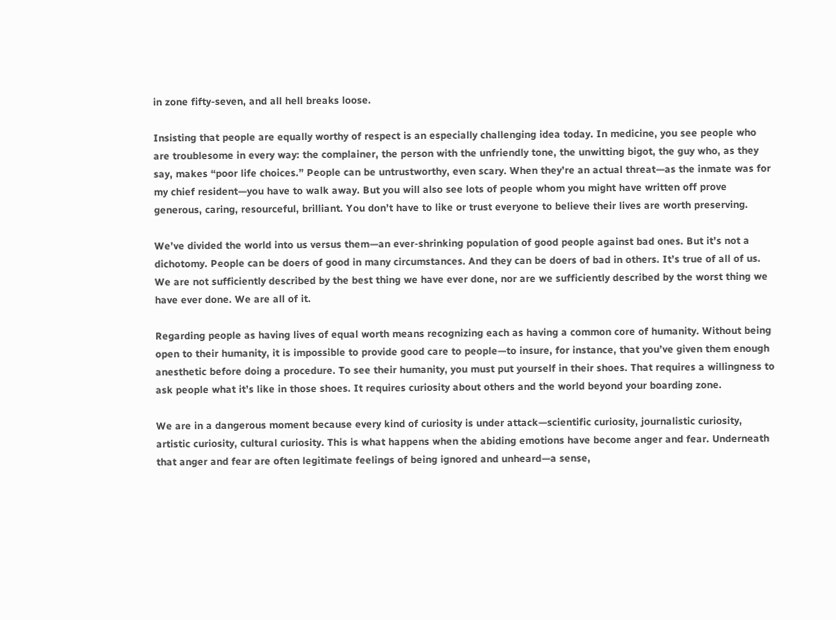in zone fifty-seven, and all hell breaks loose.

Insisting that people are equally worthy of respect is an especially challenging idea today. In medicine, you see people who are troublesome in every way: the complainer, the person with the unfriendly tone, the unwitting bigot, the guy who, as they say, makes “poor life choices.” People can be untrustworthy, even scary. When they’re an actual threat—as the inmate was for my chief resident—you have to walk away. But you will also see lots of people whom you might have written off prove generous, caring, resourceful, brilliant. You don’t have to like or trust everyone to believe their lives are worth preserving.

We’ve divided the world into us versus them—an ever-shrinking population of good people against bad ones. But it’s not a dichotomy. People can be doers of good in many circumstances. And they can be doers of bad in others. It’s true of all of us. We are not sufficiently described by the best thing we have ever done, nor are we sufficiently described by the worst thing we have ever done. We are all of it.

Regarding people as having lives of equal worth means recognizing each as having a common core of humanity. Without being open to their humanity, it is impossible to provide good care to people—to insure, for instance, that you’ve given them enough anesthetic before doing a procedure. To see their humanity, you must put yourself in their shoes. That requires a willingness to ask people what it’s like in those shoes. It requires curiosity about others and the world beyond your boarding zone.

We are in a dangerous moment because every kind of curiosity is under attack—scientific curiosity, journalistic curiosity, artistic curiosity, cultural curiosity. This is what happens when the abiding emotions have become anger and fear. Underneath that anger and fear are often legitimate feelings of being ignored and unheard—a sense,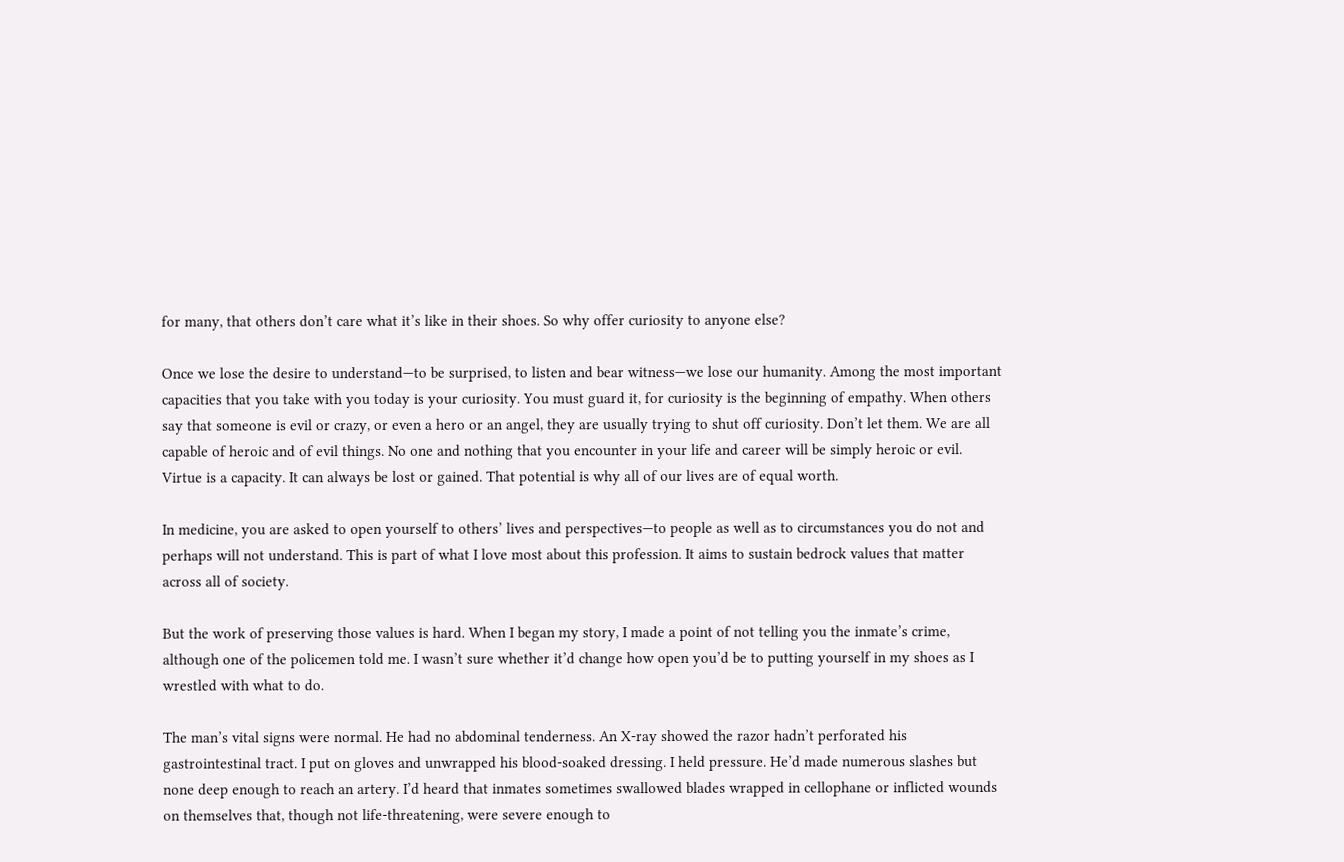for many, that others don’t care what it’s like in their shoes. So why offer curiosity to anyone else?

Once we lose the desire to understand—to be surprised, to listen and bear witness—we lose our humanity. Among the most important capacities that you take with you today is your curiosity. You must guard it, for curiosity is the beginning of empathy. When others say that someone is evil or crazy, or even a hero or an angel, they are usually trying to shut off curiosity. Don’t let them. We are all capable of heroic and of evil things. No one and nothing that you encounter in your life and career will be simply heroic or evil. Virtue is a capacity. It can always be lost or gained. That potential is why all of our lives are of equal worth.

In medicine, you are asked to open yourself to others’ lives and perspectives—to people as well as to circumstances you do not and perhaps will not understand. This is part of what I love most about this profession. It aims to sustain bedrock values that matter across all of society.

But the work of preserving those values is hard. When I began my story, I made a point of not telling you the inmate’s crime, although one of the policemen told me. I wasn’t sure whether it’d change how open you’d be to putting yourself in my shoes as I wrestled with what to do.

The man’s vital signs were normal. He had no abdominal tenderness. An X-ray showed the razor hadn’t perforated his gastrointestinal tract. I put on gloves and unwrapped his blood-soaked dressing. I held pressure. He’d made numerous slashes but none deep enough to reach an artery. I’d heard that inmates sometimes swallowed blades wrapped in cellophane or inflicted wounds on themselves that, though not life-threatening, were severe enough to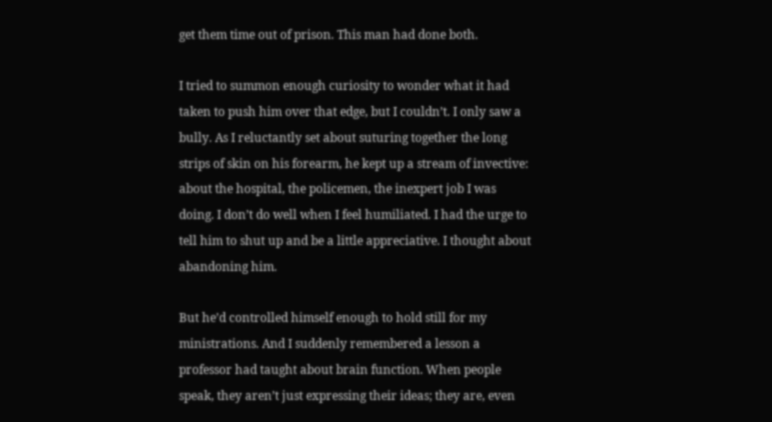get them time out of prison. This man had done both.

I tried to summon enough curiosity to wonder what it had taken to push him over that edge, but I couldn’t. I only saw a bully. As I reluctantly set about suturing together the long strips of skin on his forearm, he kept up a stream of invective: about the hospital, the policemen, the inexpert job I was doing. I don’t do well when I feel humiliated. I had the urge to tell him to shut up and be a little appreciative. I thought about abandoning him.

But he’d controlled himself enough to hold still for my ministrations. And I suddenly remembered a lesson a professor had taught about brain function. When people speak, they aren’t just expressing their ideas; they are, even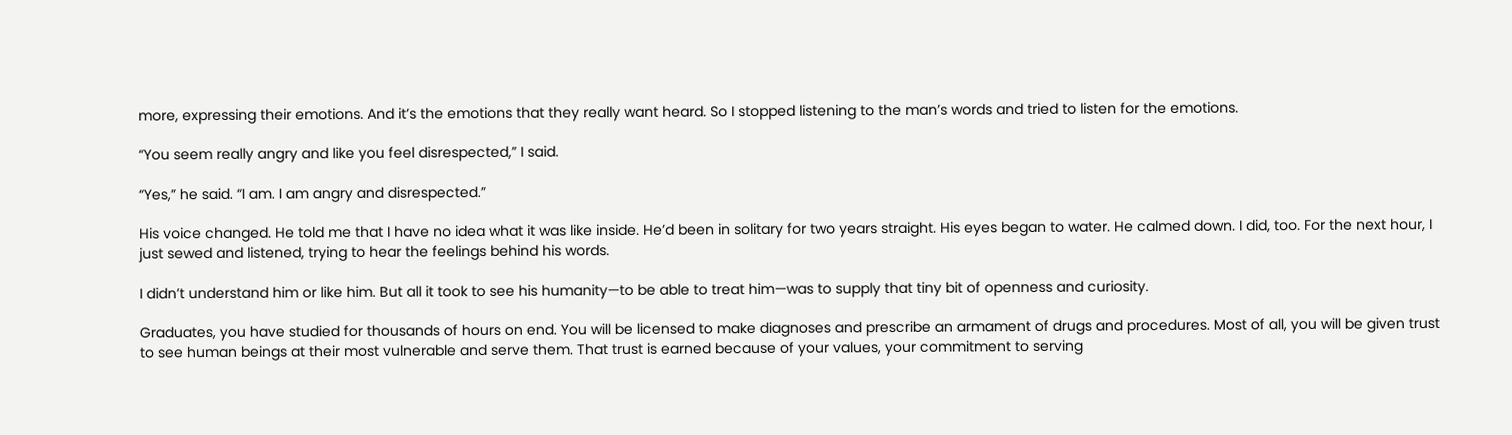more, expressing their emotions. And it’s the emotions that they really want heard. So I stopped listening to the man’s words and tried to listen for the emotions.

“You seem really angry and like you feel disrespected,” I said.

“Yes,” he said. “I am. I am angry and disrespected.”

His voice changed. He told me that I have no idea what it was like inside. He’d been in solitary for two years straight. His eyes began to water. He calmed down. I did, too. For the next hour, I just sewed and listened, trying to hear the feelings behind his words.

I didn’t understand him or like him. But all it took to see his humanity—to be able to treat him—was to supply that tiny bit of openness and curiosity.

Graduates, you have studied for thousands of hours on end. You will be licensed to make diagnoses and prescribe an armament of drugs and procedures. Most of all, you will be given trust to see human beings at their most vulnerable and serve them. That trust is earned because of your values, your commitment to serving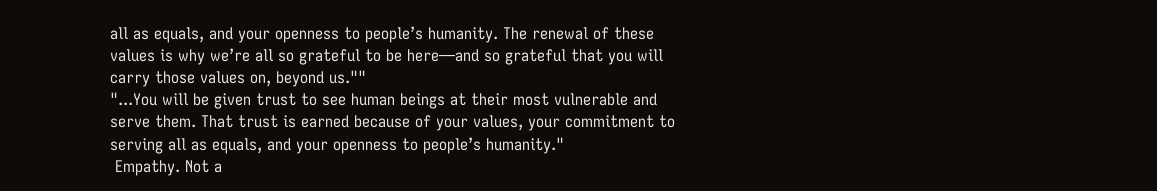all as equals, and your openness to people’s humanity. The renewal of these values is why we’re all so grateful to be here—and so grateful that you will carry those values on, beyond us.""
"...You will be given trust to see human beings at their most vulnerable and serve them. That trust is earned because of your values, your commitment to serving all as equals, and your openness to people’s humanity."
 Empathy. Not a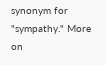synonym for "sympathy." More on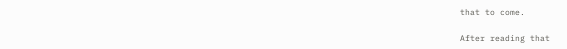that to come.

After reading that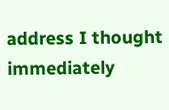address I thought immediately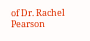of Dr. Rachel Pearson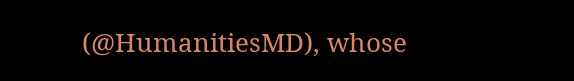(@HumanitiesMD), whose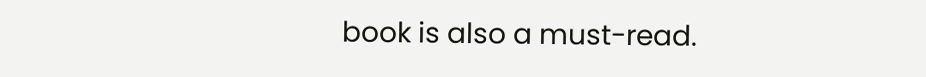book is also a must-read.